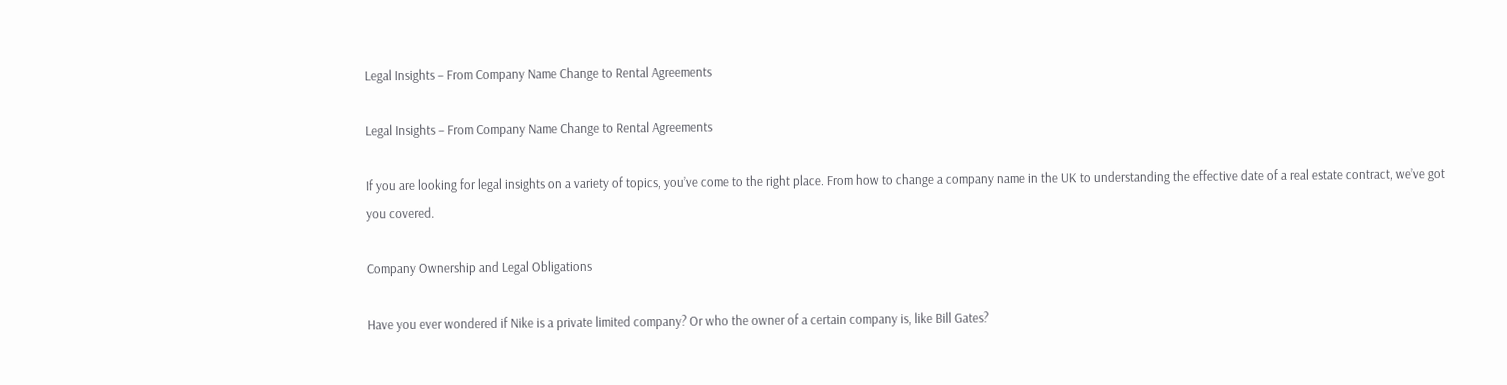Legal Insights – From Company Name Change to Rental Agreements

Legal Insights – From Company Name Change to Rental Agreements

If you are looking for legal insights on a variety of topics, you’ve come to the right place. From how to change a company name in the UK to understanding the effective date of a real estate contract, we’ve got you covered.

Company Ownership and Legal Obligations

Have you ever wondered if Nike is a private limited company? Or who the owner of a certain company is, like Bill Gates?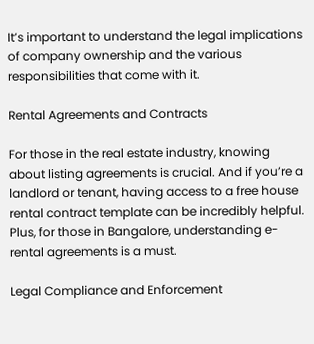It’s important to understand the legal implications of company ownership and the various responsibilities that come with it.

Rental Agreements and Contracts

For those in the real estate industry, knowing about listing agreements is crucial. And if you’re a landlord or tenant, having access to a free house rental contract template can be incredibly helpful. Plus, for those in Bangalore, understanding e-rental agreements is a must.

Legal Compliance and Enforcement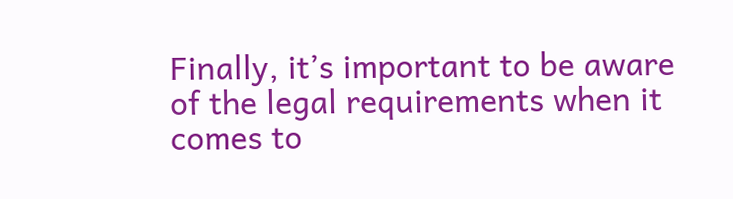Finally, it’s important to be aware of the legal requirements when it comes to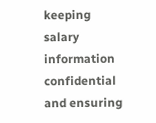keeping salary information confidential and ensuring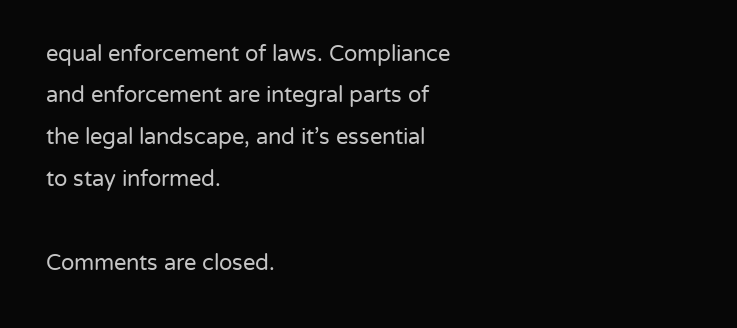equal enforcement of laws. Compliance and enforcement are integral parts of the legal landscape, and it’s essential to stay informed.

Comments are closed.